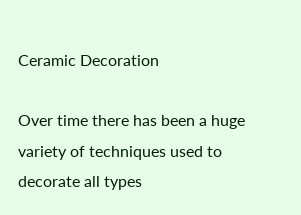Ceramic Decoration

Over time there has been a huge variety of techniques used to decorate all types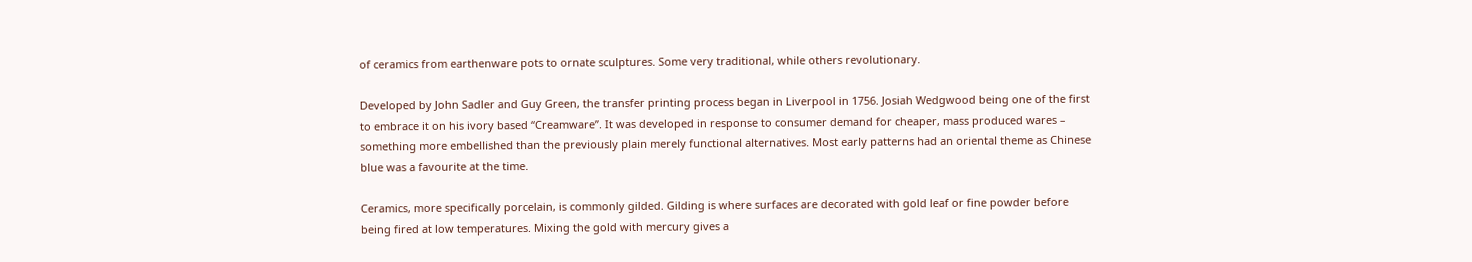of ceramics from earthenware pots to ornate sculptures. Some very traditional, while others revolutionary.

Developed by John Sadler and Guy Green, the transfer printing process began in Liverpool in 1756. Josiah Wedgwood being one of the first to embrace it on his ivory based “Creamware”. It was developed in response to consumer demand for cheaper, mass produced wares – something more embellished than the previously plain merely functional alternatives. Most early patterns had an oriental theme as Chinese blue was a favourite at the time.

Ceramics, more specifically porcelain, is commonly gilded. Gilding is where surfaces are decorated with gold leaf or fine powder before being fired at low temperatures. Mixing the gold with mercury gives a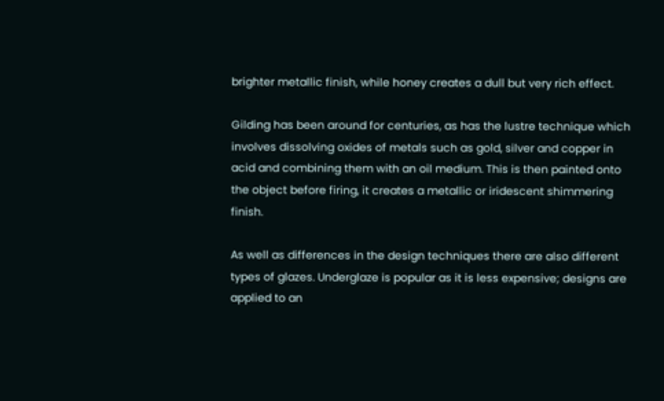brighter metallic finish, while honey creates a dull but very rich effect.

Gilding has been around for centuries, as has the lustre technique which involves dissolving oxides of metals such as gold, silver and copper in acid and combining them with an oil medium. This is then painted onto the object before firing, it creates a metallic or iridescent shimmering finish.

As well as differences in the design techniques there are also different types of glazes. Underglaze is popular as it is less expensive; designs are applied to an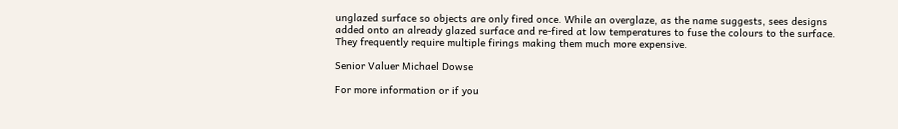unglazed surface so objects are only fired once. While an overglaze, as the name suggests, sees designs added onto an already glazed surface and re-fired at low temperatures to fuse the colours to the surface. They frequently require multiple firings making them much more expensive.

Senior Valuer Michael Dowse

For more information or if you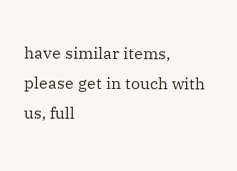have similar items, please get in touch with us, full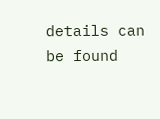details can be found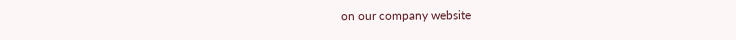on our company website